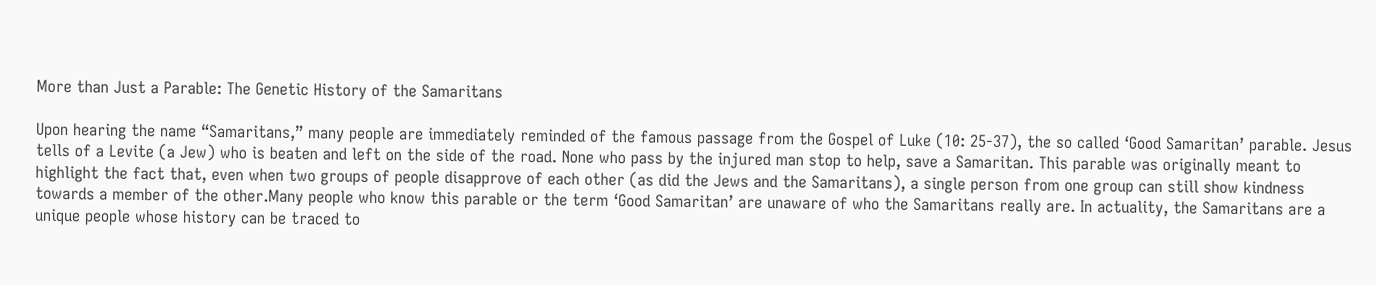More than Just a Parable: The Genetic History of the Samaritans

Upon hearing the name “Samaritans,” many people are immediately reminded of the famous passage from the Gospel of Luke (10: 25-37), the so called ‘Good Samaritan’ parable. Jesus tells of a Levite (a Jew) who is beaten and left on the side of the road. None who pass by the injured man stop to help, save a Samaritan. This parable was originally meant to highlight the fact that, even when two groups of people disapprove of each other (as did the Jews and the Samaritans), a single person from one group can still show kindness towards a member of the other.Many people who know this parable or the term ‘Good Samaritan’ are unaware of who the Samaritans really are. In actuality, the Samaritans are a unique people whose history can be traced to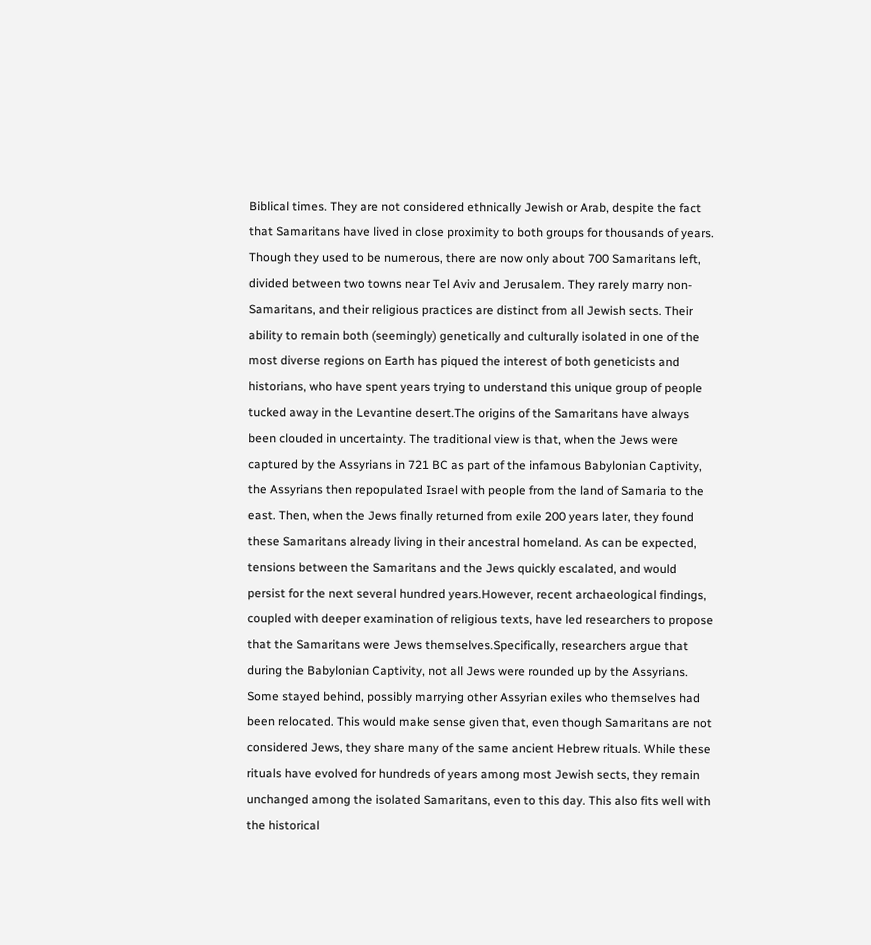Biblical times. They are not considered ethnically Jewish or Arab, despite the fact that Samaritans have lived in close proximity to both groups for thousands of years. Though they used to be numerous, there are now only about 700 Samaritans left, divided between two towns near Tel Aviv and Jerusalem. They rarely marry non-Samaritans, and their religious practices are distinct from all Jewish sects. Their ability to remain both (seemingly) genetically and culturally isolated in one of the most diverse regions on Earth has piqued the interest of both geneticists and historians, who have spent years trying to understand this unique group of people tucked away in the Levantine desert.The origins of the Samaritans have always been clouded in uncertainty. The traditional view is that, when the Jews were captured by the Assyrians in 721 BC as part of the infamous Babylonian Captivity, the Assyrians then repopulated Israel with people from the land of Samaria to the east. Then, when the Jews finally returned from exile 200 years later, they found these Samaritans already living in their ancestral homeland. As can be expected, tensions between the Samaritans and the Jews quickly escalated, and would persist for the next several hundred years.However, recent archaeological findings, coupled with deeper examination of religious texts, have led researchers to propose that the Samaritans were Jews themselves.Specifically, researchers argue that during the Babylonian Captivity, not all Jews were rounded up by the Assyrians. Some stayed behind, possibly marrying other Assyrian exiles who themselves had been relocated. This would make sense given that, even though Samaritans are not considered Jews, they share many of the same ancient Hebrew rituals. While these rituals have evolved for hundreds of years among most Jewish sects, they remain unchanged among the isolated Samaritans, even to this day. This also fits well with the historical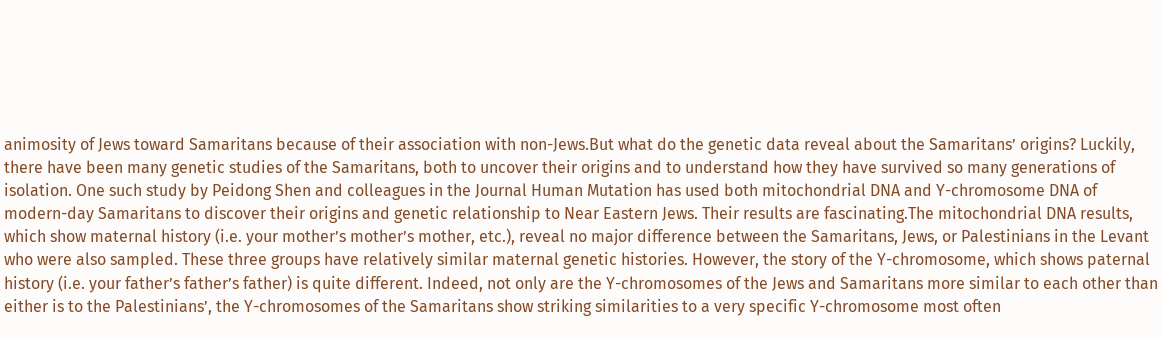animosity of Jews toward Samaritans because of their association with non-Jews.But what do the genetic data reveal about the Samaritans’ origins? Luckily, there have been many genetic studies of the Samaritans, both to uncover their origins and to understand how they have survived so many generations of isolation. One such study by Peidong Shen and colleagues in the Journal Human Mutation has used both mitochondrial DNA and Y-chromosome DNA of modern-day Samaritans to discover their origins and genetic relationship to Near Eastern Jews. Their results are fascinating.The mitochondrial DNA results, which show maternal history (i.e. your mother’s mother’s mother, etc.), reveal no major difference between the Samaritans, Jews, or Palestinians in the Levant who were also sampled. These three groups have relatively similar maternal genetic histories. However, the story of the Y-chromosome, which shows paternal history (i.e. your father’s father’s father) is quite different. Indeed, not only are the Y-chromosomes of the Jews and Samaritans more similar to each other than either is to the Palestinians’, the Y-chromosomes of the Samaritans show striking similarities to a very specific Y-chromosome most often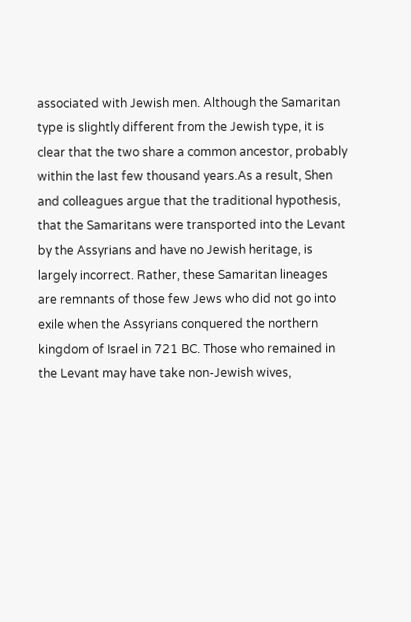associated with Jewish men. Although the Samaritan type is slightly different from the Jewish type, it is clear that the two share a common ancestor, probably within the last few thousand years.As a result, Shen and colleagues argue that the traditional hypothesis, that the Samaritans were transported into the Levant by the Assyrians and have no Jewish heritage, is largely incorrect. Rather, these Samaritan lineages are remnants of those few Jews who did not go into exile when the Assyrians conquered the northern kingdom of Israel in 721 BC. Those who remained in the Levant may have take non-Jewish wives,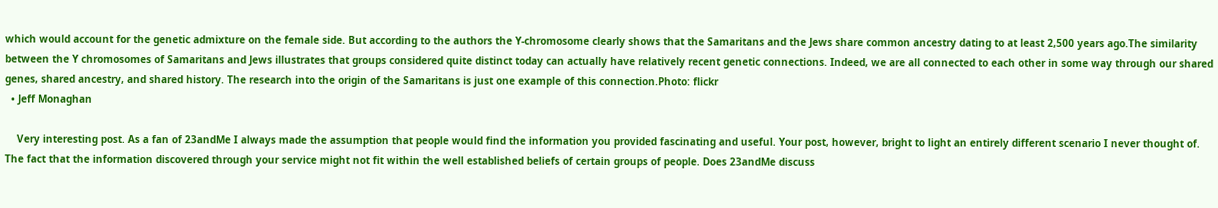which would account for the genetic admixture on the female side. But according to the authors the Y-chromosome clearly shows that the Samaritans and the Jews share common ancestry dating to at least 2,500 years ago.The similarity between the Y chromosomes of Samaritans and Jews illustrates that groups considered quite distinct today can actually have relatively recent genetic connections. Indeed, we are all connected to each other in some way through our shared genes, shared ancestry, and shared history. The research into the origin of the Samaritans is just one example of this connection.Photo: flickr
  • Jeff Monaghan

    Very interesting post. As a fan of 23andMe I always made the assumption that people would find the information you provided fascinating and useful. Your post, however, bright to light an entirely different scenario I never thought of. The fact that the information discovered through your service might not fit within the well established beliefs of certain groups of people. Does 23andMe discuss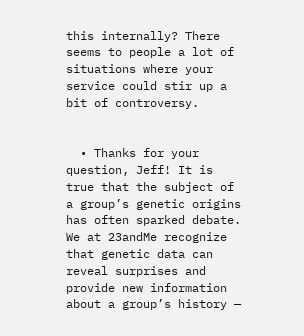this internally? There seems to people a lot of situations where your service could stir up a bit of controversy.


  • Thanks for your question, Jeff! It is true that the subject of a group’s genetic origins has often sparked debate. We at 23andMe recognize that genetic data can reveal surprises and provide new information about a group’s history —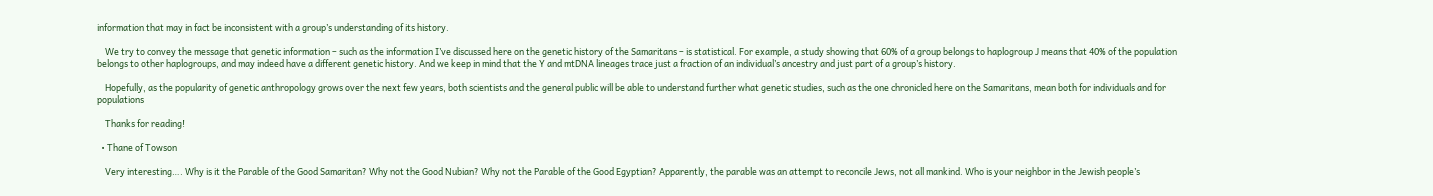information that may in fact be inconsistent with a group’s understanding of its history.

    We try to convey the message that genetic information – such as the information I’ve discussed here on the genetic history of the Samaritans – is statistical. For example, a study showing that 60% of a group belongs to haplogroup J means that 40% of the population belongs to other haplogroups, and may indeed have a different genetic history. And we keep in mind that the Y and mtDNA lineages trace just a fraction of an individual’s ancestry and just part of a group’s history.

    Hopefully, as the popularity of genetic anthropology grows over the next few years, both scientists and the general public will be able to understand further what genetic studies, such as the one chronicled here on the Samaritans, mean both for individuals and for populations

    Thanks for reading!

  • Thane of Towson

    Very interesting…. Why is it the Parable of the Good Samaritan? Why not the Good Nubian? Why not the Parable of the Good Egyptian? Apparently, the parable was an attempt to reconcile Jews, not all mankind. Who is your neighbor in the Jewish people’s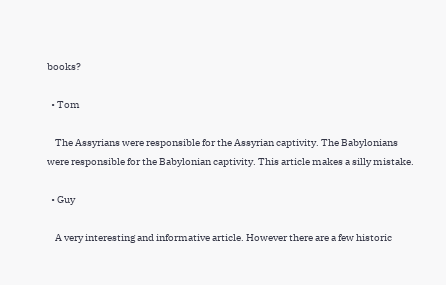books?

  • Tom

    The Assyrians were responsible for the Assyrian captivity. The Babylonians were responsible for the Babylonian captivity. This article makes a silly mistake.

  • Guy

    A very interesting and informative article. However there are a few historic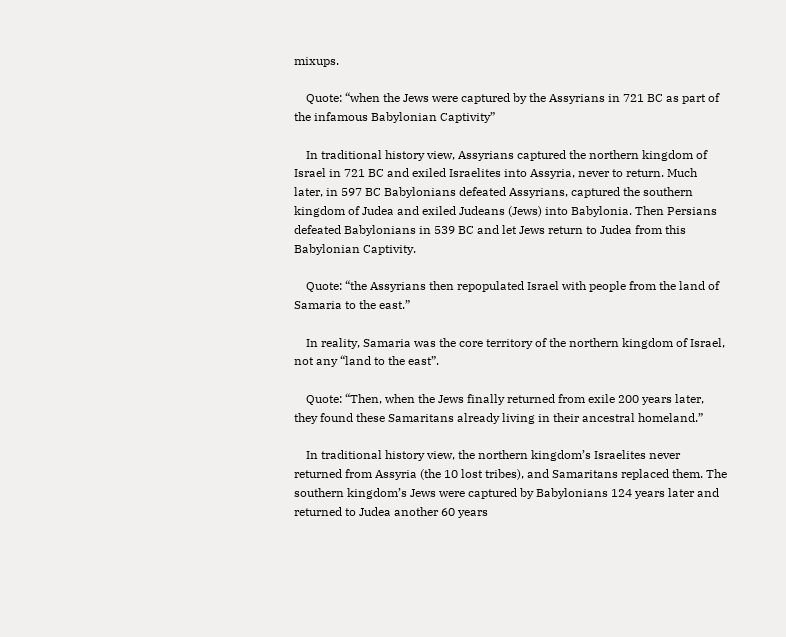mixups.

    Quote: “when the Jews were captured by the Assyrians in 721 BC as part of the infamous Babylonian Captivity”

    In traditional history view, Assyrians captured the northern kingdom of Israel in 721 BC and exiled Israelites into Assyria, never to return. Much later, in 597 BC Babylonians defeated Assyrians, captured the southern kingdom of Judea and exiled Judeans (Jews) into Babylonia. Then Persians defeated Babylonians in 539 BC and let Jews return to Judea from this Babylonian Captivity.

    Quote: “the Assyrians then repopulated Israel with people from the land of Samaria to the east.”

    In reality, Samaria was the core territory of the northern kingdom of Israel, not any “land to the east”.

    Quote: “Then, when the Jews finally returned from exile 200 years later, they found these Samaritans already living in their ancestral homeland.”

    In traditional history view, the northern kingdom’s Israelites never returned from Assyria (the 10 lost tribes), and Samaritans replaced them. The southern kingdom’s Jews were captured by Babylonians 124 years later and returned to Judea another 60 years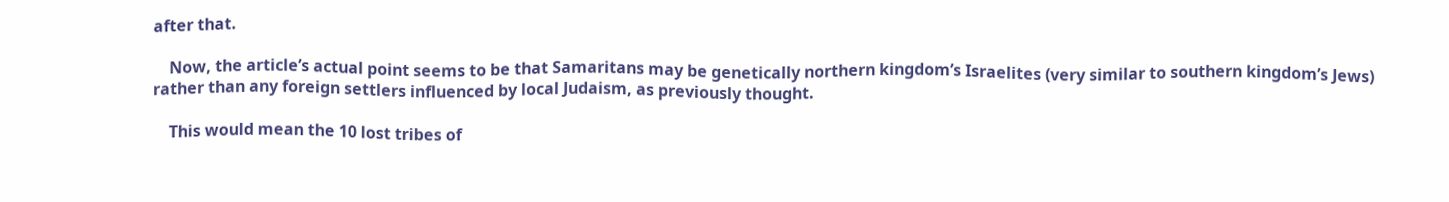after that.

    Now, the article’s actual point seems to be that Samaritans may be genetically northern kingdom’s Israelites (very similar to southern kingdom’s Jews) rather than any foreign settlers influenced by local Judaism, as previously thought.

    This would mean the 10 lost tribes of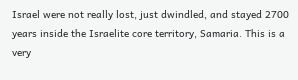Israel were not really lost, just dwindled, and stayed 2700 years inside the Israelite core territory, Samaria. This is a very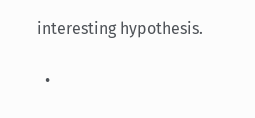interesting hypothesis.

  •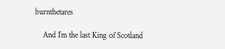burnthetares

    And I`m the last King of Scotland